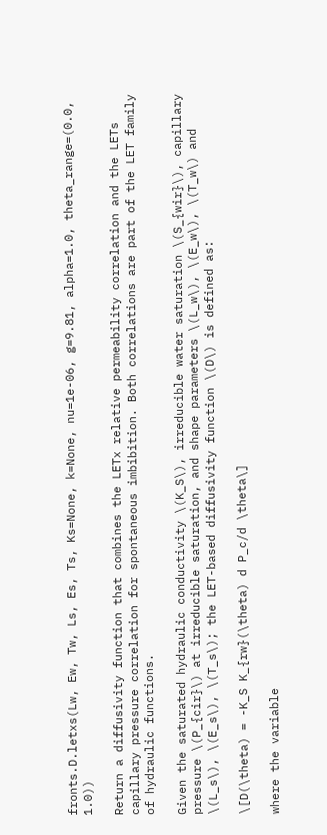fronts.D.letxs(Lw, Ew, Tw, Ls, Es, Ts, Ks=None, k=None, nu=1e-06, g=9.81, alpha=1.0, theta_range=(0.0, 1.0))

Return a diffusivity function that combines the LETx relative permeability correlation and the LETs capillary pressure correlation for spontaneous imbibition. Both correlations are part of the LET family of hydraulic functions.

Given the saturated hydraulic conductivity \(K_S\), irreducible water saturation \(S_{wir}\), capillary pressure \(P_{cir}\) at irreducible saturation, and shape parameters \(L_w\), \(E_w\), \(T_w\) and \(L_s\), \(E_s\), \(T_s\); the LET-based diffusivity function \(D\) is defined as:

\[D(\theta) = -K_S K_{rw}(\theta) d P_c/d \theta\]

where the variable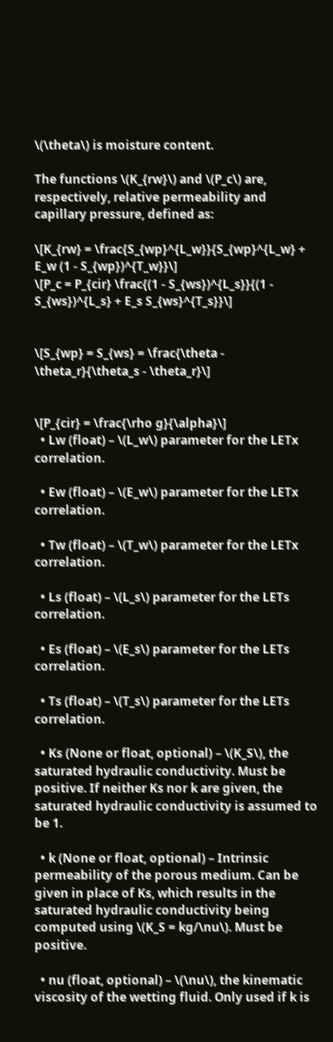\(\theta\) is moisture content.

The functions \(K_{rw}\) and \(P_c\) are, respectively, relative permeability and capillary pressure, defined as:

\[K_{rw} = \frac{S_{wp}^{L_w}}{S_{wp}^{L_w} + E_w (1 - S_{wp})^{T_w}}\]
\[P_c = P_{cir} \frac{(1 - S_{ws})^{L_s}}{(1 - S_{ws})^{L_s} + E_s S_{ws}^{T_s}}\]


\[S_{wp} = S_{ws} = \frac{\theta - \theta_r}{\theta_s - \theta_r}\]


\[P_{cir} = \frac{\rho g}{\alpha}\]
  • Lw (float) – \(L_w\) parameter for the LETx correlation.

  • Ew (float) – \(E_w\) parameter for the LETx correlation.

  • Tw (float) – \(T_w\) parameter for the LETx correlation.

  • Ls (float) – \(L_s\) parameter for the LETs correlation.

  • Es (float) – \(E_s\) parameter for the LETs correlation.

  • Ts (float) – \(T_s\) parameter for the LETs correlation.

  • Ks (None or float, optional) – \(K_S\), the saturated hydraulic conductivity. Must be positive. If neither Ks nor k are given, the saturated hydraulic conductivity is assumed to be 1.

  • k (None or float, optional) – Intrinsic permeability of the porous medium. Can be given in place of Ks, which results in the saturated hydraulic conductivity being computed using \(K_S = kg/\nu\). Must be positive.

  • nu (float, optional) – \(\nu\), the kinematic viscosity of the wetting fluid. Only used if k is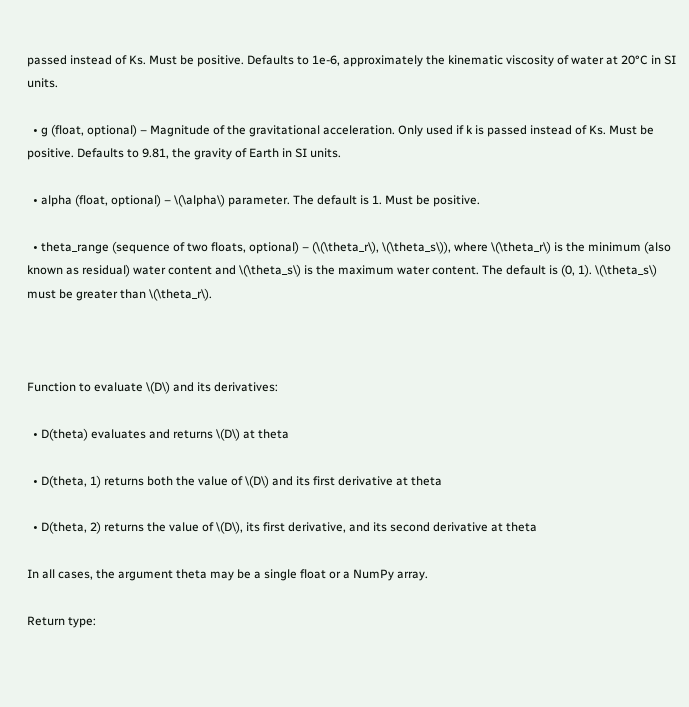passed instead of Ks. Must be positive. Defaults to 1e-6, approximately the kinematic viscosity of water at 20°C in SI units.

  • g (float, optional) – Magnitude of the gravitational acceleration. Only used if k is passed instead of Ks. Must be positive. Defaults to 9.81, the gravity of Earth in SI units.

  • alpha (float, optional) – \(\alpha\) parameter. The default is 1. Must be positive.

  • theta_range (sequence of two floats, optional) – (\(\theta_r\), \(\theta_s\)), where \(\theta_r\) is the minimum (also known as residual) water content and \(\theta_s\) is the maximum water content. The default is (0, 1). \(\theta_s\) must be greater than \(\theta_r\).



Function to evaluate \(D\) and its derivatives:

  • D(theta) evaluates and returns \(D\) at theta

  • D(theta, 1) returns both the value of \(D\) and its first derivative at theta

  • D(theta, 2) returns the value of \(D\), its first derivative, and its second derivative at theta

In all cases, the argument theta may be a single float or a NumPy array.

Return type: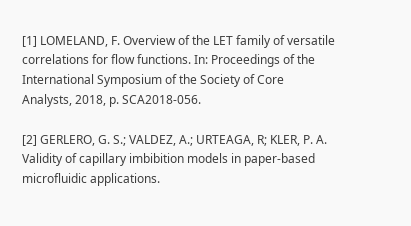[1] LOMELAND, F. Overview of the LET family of versatile correlations for flow functions. In: Proceedings of the International Symposium of the Society of Core Analysts, 2018, p. SCA2018-056.

[2] GERLERO, G. S.; VALDEZ, A.; URTEAGA, R; KLER, P. A. Validity of capillary imbibition models in paper-based microfluidic applications.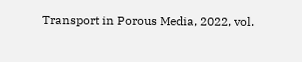Transport in Porous Media, 2022, vol.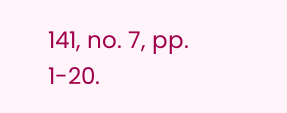141, no. 7, pp. 1-20.